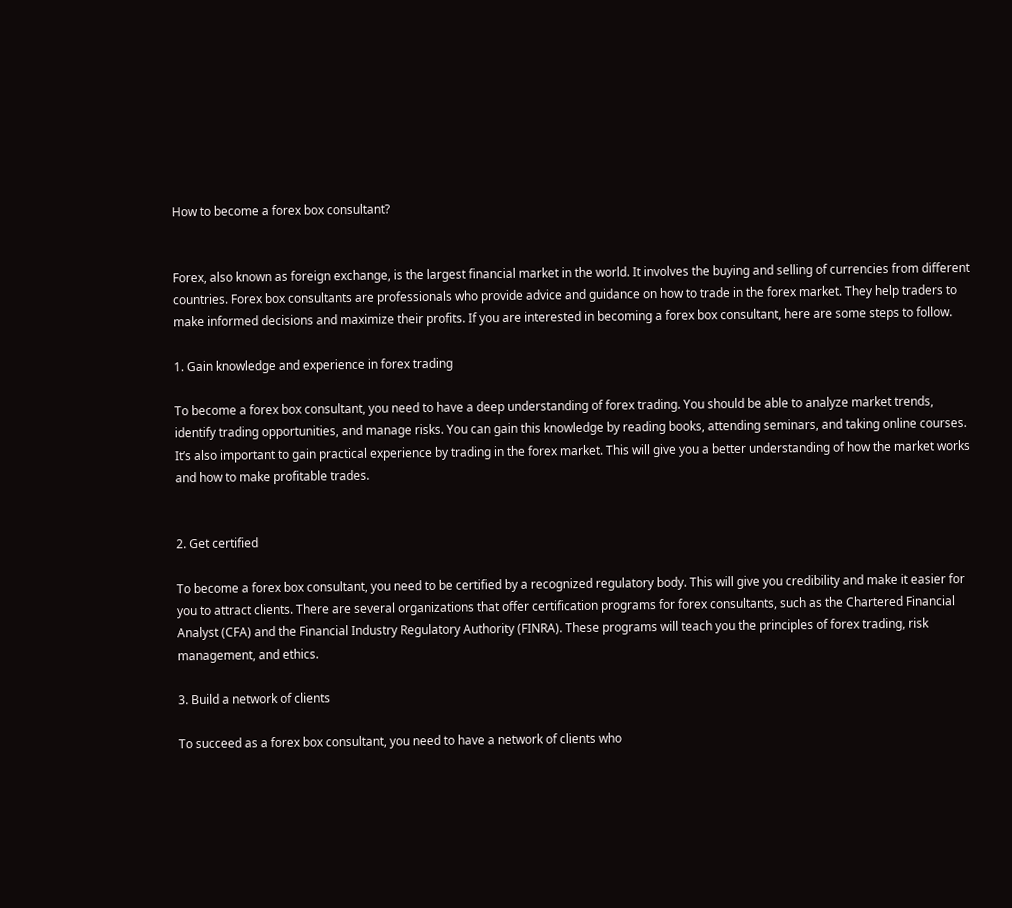How to become a forex box consultant?


Forex, also known as foreign exchange, is the largest financial market in the world. It involves the buying and selling of currencies from different countries. Forex box consultants are professionals who provide advice and guidance on how to trade in the forex market. They help traders to make informed decisions and maximize their profits. If you are interested in becoming a forex box consultant, here are some steps to follow.

1. Gain knowledge and experience in forex trading

To become a forex box consultant, you need to have a deep understanding of forex trading. You should be able to analyze market trends, identify trading opportunities, and manage risks. You can gain this knowledge by reading books, attending seminars, and taking online courses. It’s also important to gain practical experience by trading in the forex market. This will give you a better understanding of how the market works and how to make profitable trades.


2. Get certified

To become a forex box consultant, you need to be certified by a recognized regulatory body. This will give you credibility and make it easier for you to attract clients. There are several organizations that offer certification programs for forex consultants, such as the Chartered Financial Analyst (CFA) and the Financial Industry Regulatory Authority (FINRA). These programs will teach you the principles of forex trading, risk management, and ethics.

3. Build a network of clients

To succeed as a forex box consultant, you need to have a network of clients who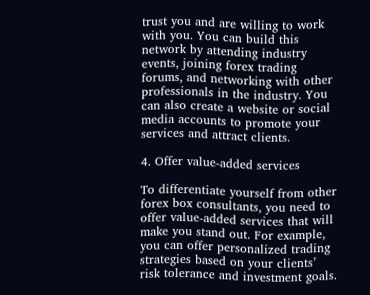trust you and are willing to work with you. You can build this network by attending industry events, joining forex trading forums, and networking with other professionals in the industry. You can also create a website or social media accounts to promote your services and attract clients.

4. Offer value-added services

To differentiate yourself from other forex box consultants, you need to offer value-added services that will make you stand out. For example, you can offer personalized trading strategies based on your clients’ risk tolerance and investment goals.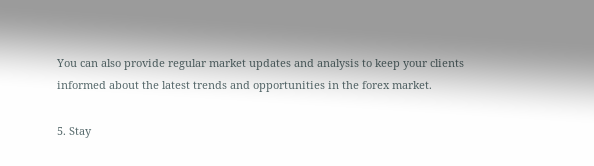You can also provide regular market updates and analysis to keep your clients informed about the latest trends and opportunities in the forex market.

5. Stay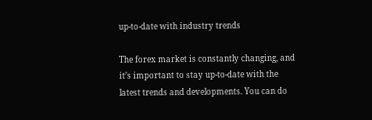up-to-date with industry trends

The forex market is constantly changing, and it’s important to stay up-to-date with the latest trends and developments. You can do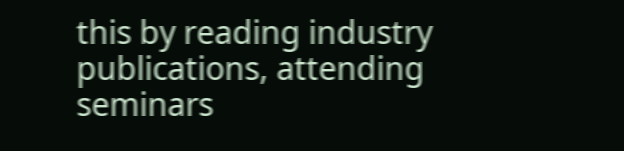this by reading industry publications, attending seminars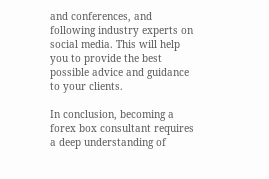and conferences, and following industry experts on social media. This will help you to provide the best possible advice and guidance to your clients.

In conclusion, becoming a forex box consultant requires a deep understanding of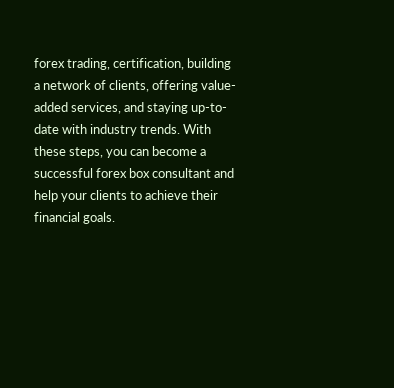forex trading, certification, building a network of clients, offering value-added services, and staying up-to-date with industry trends. With these steps, you can become a successful forex box consultant and help your clients to achieve their financial goals.